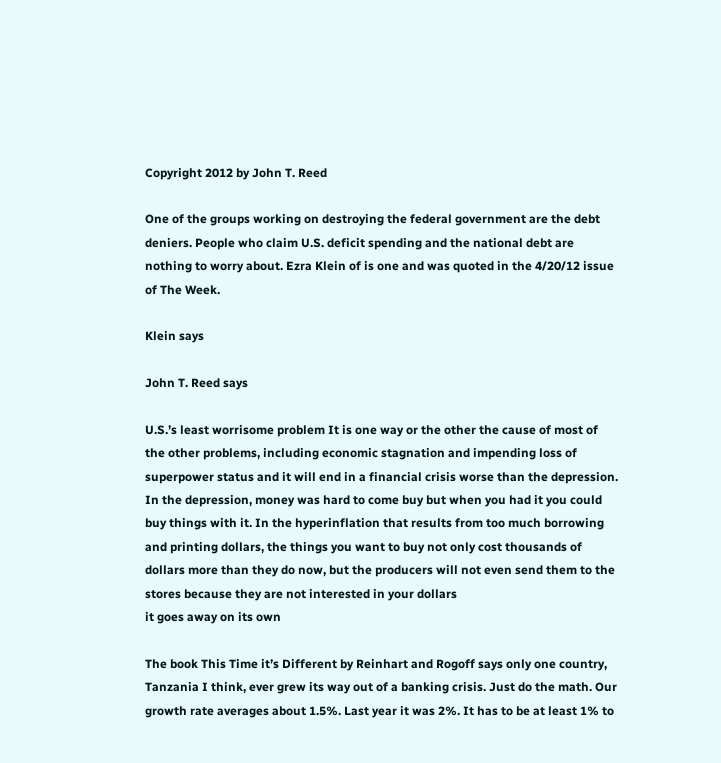Copyright 2012 by John T. Reed

One of the groups working on destroying the federal government are the debt deniers. People who claim U.S. deficit spending and the national debt are nothing to worry about. Ezra Klein of is one and was quoted in the 4/20/12 issue of The Week.

Klein says

John T. Reed says

U.S.’s least worrisome problem It is one way or the other the cause of most of the other problems, including economic stagnation and impending loss of superpower status and it will end in a financial crisis worse than the depression. In the depression, money was hard to come buy but when you had it you could buy things with it. In the hyperinflation that results from too much borrowing and printing dollars, the things you want to buy not only cost thousands of dollars more than they do now, but the producers will not even send them to the stores because they are not interested in your dollars
it goes away on its own

The book This Time it’s Different by Reinhart and Rogoff says only one country, Tanzania I think, ever grew its way out of a banking crisis. Just do the math. Our growth rate averages about 1.5%. Last year it was 2%. It has to be at least 1% to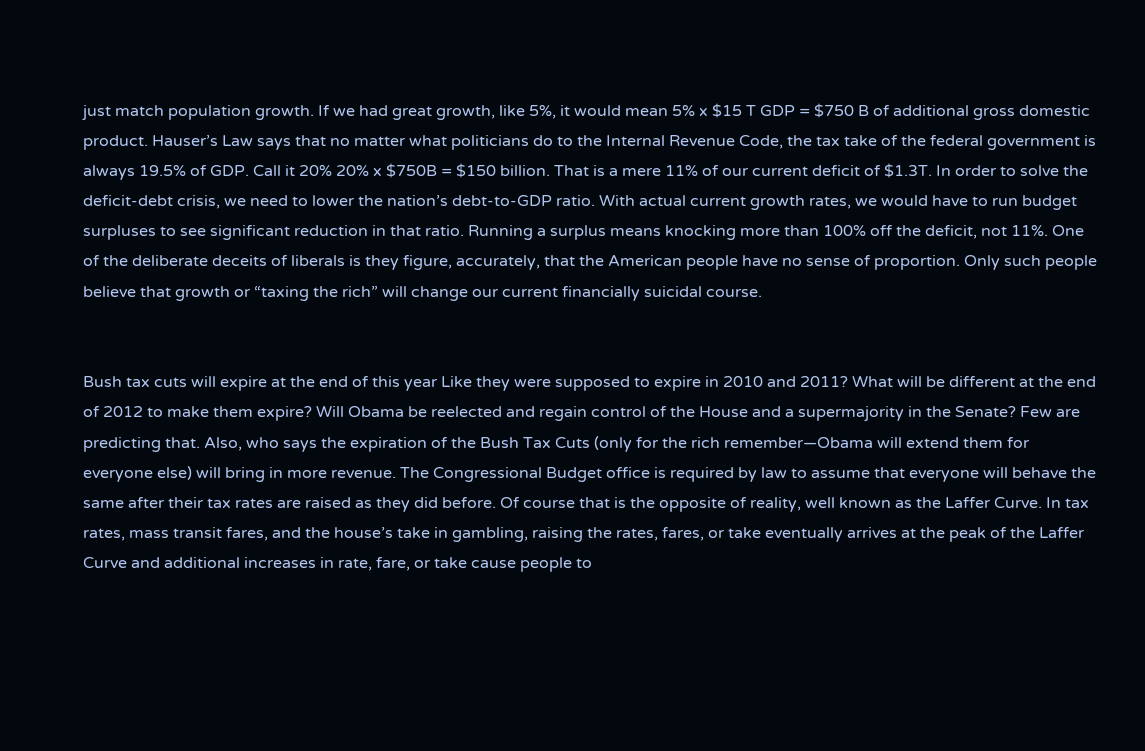just match population growth. If we had great growth, like 5%, it would mean 5% x $15 T GDP = $750 B of additional gross domestic product. Hauser’s Law says that no matter what politicians do to the Internal Revenue Code, the tax take of the federal government is always 19.5% of GDP. Call it 20% 20% x $750B = $150 billion. That is a mere 11% of our current deficit of $1.3T. In order to solve the deficit-debt crisis, we need to lower the nation’s debt-to-GDP ratio. With actual current growth rates, we would have to run budget surpluses to see significant reduction in that ratio. Running a surplus means knocking more than 100% off the deficit, not 11%. One of the deliberate deceits of liberals is they figure, accurately, that the American people have no sense of proportion. Only such people believe that growth or “taxing the rich” will change our current financially suicidal course.


Bush tax cuts will expire at the end of this year Like they were supposed to expire in 2010 and 2011? What will be different at the end of 2012 to make them expire? Will Obama be reelected and regain control of the House and a supermajority in the Senate? Few are predicting that. Also, who says the expiration of the Bush Tax Cuts (only for the rich remember—Obama will extend them for everyone else) will bring in more revenue. The Congressional Budget office is required by law to assume that everyone will behave the same after their tax rates are raised as they did before. Of course that is the opposite of reality, well known as the Laffer Curve. In tax rates, mass transit fares, and the house’s take in gambling, raising the rates, fares, or take eventually arrives at the peak of the Laffer Curve and additional increases in rate, fare, or take cause people to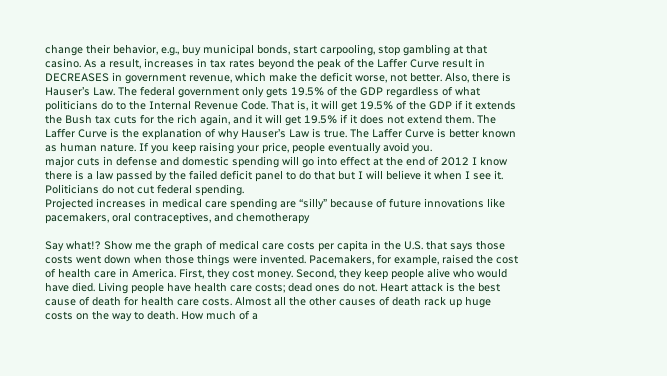change their behavior, e.g., buy municipal bonds, start carpooling, stop gambling at that casino. As a result, increases in tax rates beyond the peak of the Laffer Curve result in DECREASES in government revenue, which make the deficit worse, not better. Also, there is Hauser’s Law. The federal government only gets 19.5% of the GDP regardless of what politicians do to the Internal Revenue Code. That is, it will get 19.5% of the GDP if it extends the Bush tax cuts for the rich again, and it will get 19.5% if it does not extend them. The Laffer Curve is the explanation of why Hauser’s Law is true. The Laffer Curve is better known as human nature. If you keep raising your price, people eventually avoid you.
major cuts in defense and domestic spending will go into effect at the end of 2012 I know there is a law passed by the failed deficit panel to do that but I will believe it when I see it. Politicians do not cut federal spending.
Projected increases in medical care spending are “silly” because of future innovations like pacemakers, oral contraceptives, and chemotherapy

Say what!? Show me the graph of medical care costs per capita in the U.S. that says those costs went down when those things were invented. Pacemakers, for example, raised the cost of health care in America. First, they cost money. Second, they keep people alive who would have died. Living people have health care costs; dead ones do not. Heart attack is the best cause of death for health care costs. Almost all the other causes of death rack up huge costs on the way to death. How much of a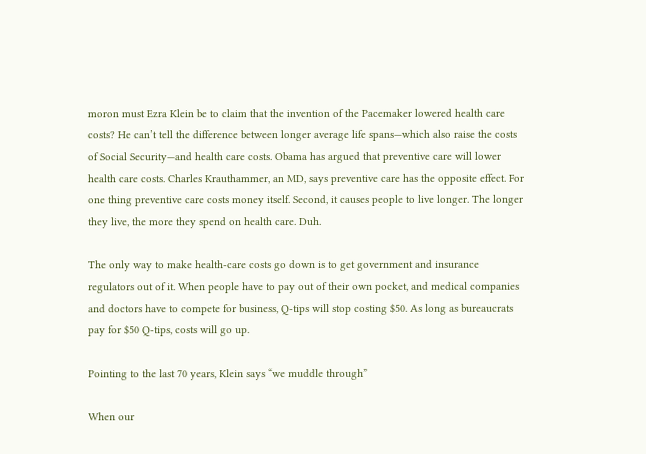moron must Ezra Klein be to claim that the invention of the Pacemaker lowered health care costs? He can’t tell the difference between longer average life spans—which also raise the costs of Social Security—and health care costs. Obama has argued that preventive care will lower health care costs. Charles Krauthammer, an MD, says preventive care has the opposite effect. For one thing preventive care costs money itself. Second, it causes people to live longer. The longer they live, the more they spend on health care. Duh.

The only way to make health-care costs go down is to get government and insurance regulators out of it. When people have to pay out of their own pocket, and medical companies and doctors have to compete for business, Q-tips will stop costing $50. As long as bureaucrats pay for $50 Q-tips, costs will go up.

Pointing to the last 70 years, Klein says “we muddle through”

When our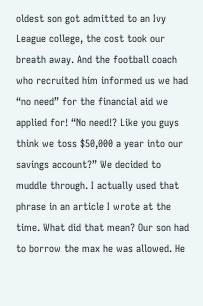oldest son got admitted to an Ivy League college, the cost took our breath away. And the football coach who recruited him informed us we had “no need” for the financial aid we applied for! “No need!? Like you guys think we toss $50,000 a year into our savings account?” We decided to muddle through. I actually used that phrase in an article I wrote at the time. What did that mean? Our son had to borrow the max he was allowed. He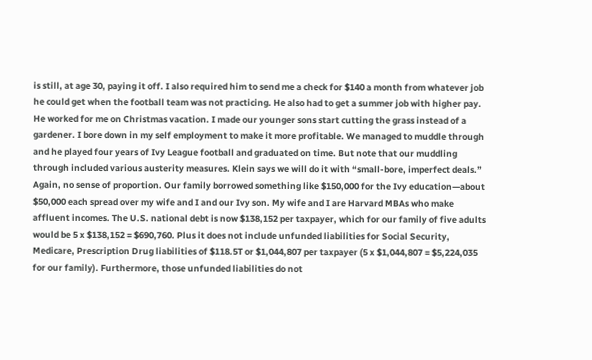is still, at age 30, paying it off. I also required him to send me a check for $140 a month from whatever job he could get when the football team was not practicing. He also had to get a summer job with higher pay. He worked for me on Christmas vacation. I made our younger sons start cutting the grass instead of a gardener. I bore down in my self employment to make it more profitable. We managed to muddle through and he played four years of Ivy League football and graduated on time. But note that our muddling through included various austerity measures. Klein says we will do it with “small-bore, imperfect deals.” Again, no sense of proportion. Our family borrowed something like $150,000 for the Ivy education—about $50,000 each spread over my wife and I and our Ivy son. My wife and I are Harvard MBAs who make affluent incomes. The U.S. national debt is now $138,152 per taxpayer, which for our family of five adults would be 5 x $138,152 = $690,760. Plus it does not include unfunded liabilities for Social Security, Medicare, Prescription Drug liabilities of $118.5T or $1,044,807 per taxpayer (5 x $1,044,807 = $5,224,035 for our family). Furthermore, those unfunded liabilities do not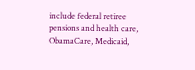include federal retiree pensions and health care, ObamaCare, Medicaid,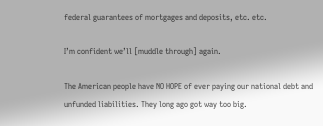federal guarantees of mortgages and deposits, etc. etc.

I’m confident we’ll [muddle through] again.

The American people have NO HOPE of ever paying our national debt and unfunded liabilities. They long ago got way too big.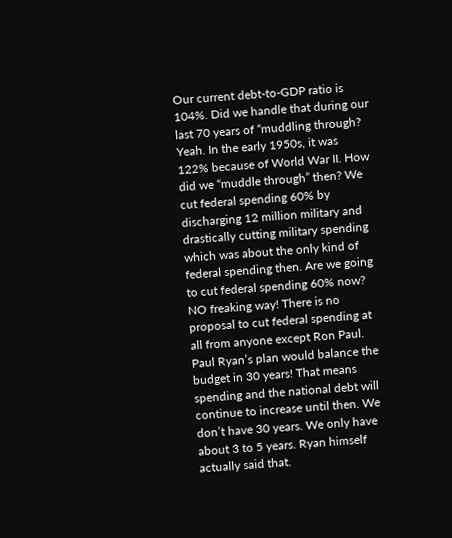Our current debt-to-GDP ratio is 104%. Did we handle that during our last 70 years of “muddling through? Yeah. In the early 1950s, it was 122% because of World War II. How did we “muddle through” then? We cut federal spending 60% by discharging 12 million military and drastically cutting military spending which was about the only kind of federal spending then. Are we going to cut federal spending 60% now? NO freaking way! There is no proposal to cut federal spending at all from anyone except Ron Paul. Paul Ryan’s plan would balance the budget in 30 years! That means spending and the national debt will continue to increase until then. We don’t have 30 years. We only have about 3 to 5 years. Ryan himself actually said that.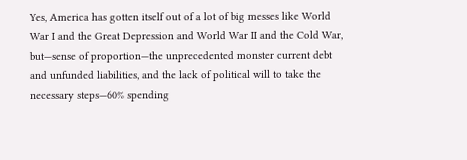Yes, America has gotten itself out of a lot of big messes like World War I and the Great Depression and World War II and the Cold War, but—sense of proportion—the unprecedented monster current debt and unfunded liabilities, and the lack of political will to take the necessary steps—60% spending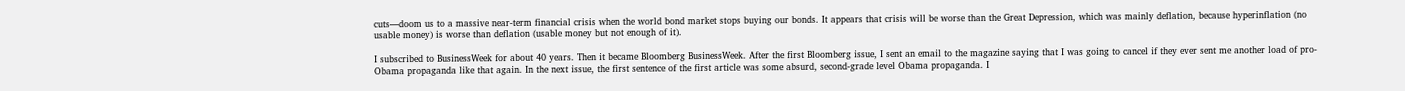cuts—doom us to a massive near-term financial crisis when the world bond market stops buying our bonds. It appears that crisis will be worse than the Great Depression, which was mainly deflation, because hyperinflation (no usable money) is worse than deflation (usable money but not enough of it).

I subscribed to BusinessWeek for about 40 years. Then it became Bloomberg BusinessWeek. After the first Bloomberg issue, I sent an email to the magazine saying that I was going to cancel if they ever sent me another load of pro-Obama propaganda like that again. In the next issue, the first sentence of the first article was some absurd, second-grade level Obama propaganda. I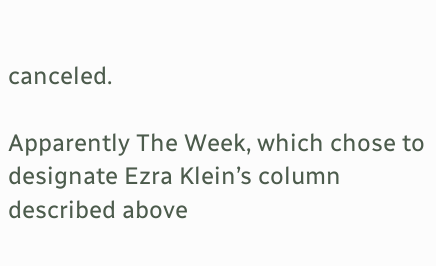canceled.

Apparently The Week, which chose to designate Ezra Klein’s column described above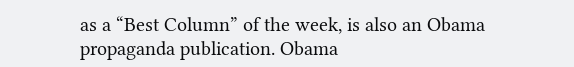as a “Best Column” of the week, is also an Obama propaganda publication. Obama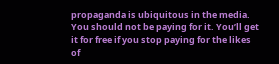propaganda is ubiquitous in the media. You should not be paying for it. You’ll get it for free if you stop paying for the likes of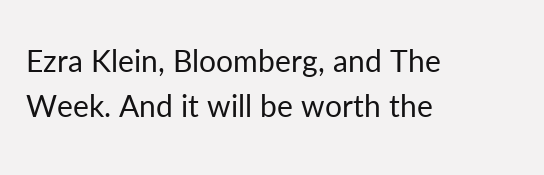Ezra Klein, Bloomberg, and The Week. And it will be worth the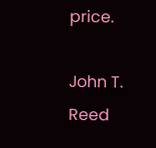price.

John T. Reed